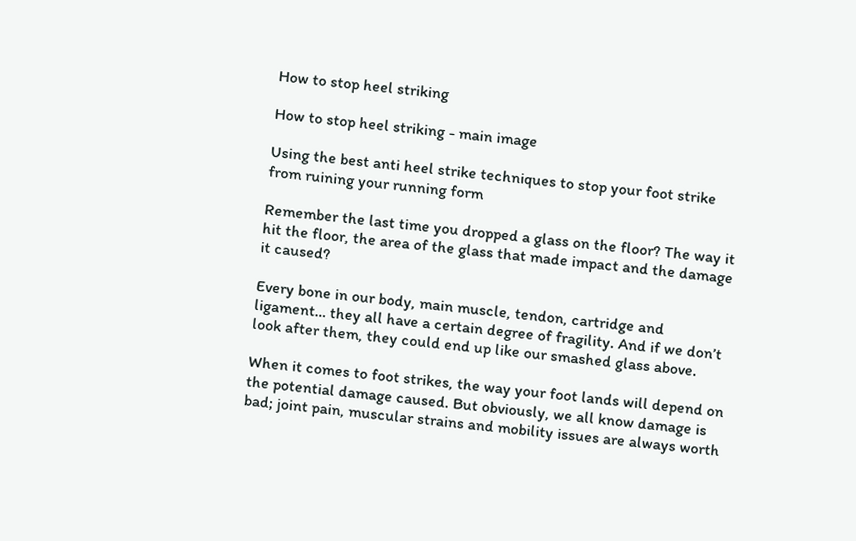How to stop heel striking

How to stop heel striking - main image

Using the best anti heel strike techniques to stop your foot strike from ruining your running form

Remember the last time you dropped a glass on the floor? The way it hit the floor, the area of the glass that made impact and the damage it caused?

Every bone in our body, main muscle, tendon, cartridge and ligament… they all have a certain degree of fragility. And if we don’t look after them, they could end up like our smashed glass above.

When it comes to foot strikes, the way your foot lands will depend on the potential damage caused. But obviously, we all know damage is bad; joint pain, muscular strains and mobility issues are always worth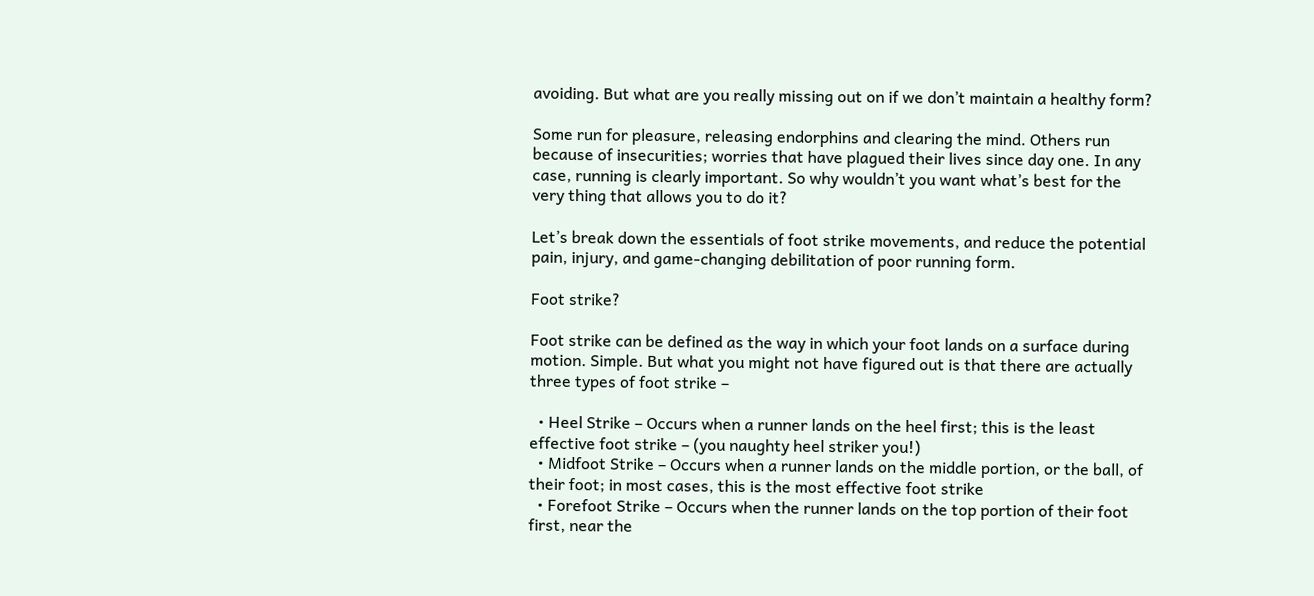avoiding. But what are you really missing out on if we don’t maintain a healthy form?

Some run for pleasure, releasing endorphins and clearing the mind. Others run because of insecurities; worries that have plagued their lives since day one. In any case, running is clearly important. So why wouldn’t you want what’s best for the very thing that allows you to do it?

Let’s break down the essentials of foot strike movements, and reduce the potential pain, injury, and game-changing debilitation of poor running form.

Foot strike?

Foot strike can be defined as the way in which your foot lands on a surface during motion. Simple. But what you might not have figured out is that there are actually three types of foot strike –

  • Heel Strike – Occurs when a runner lands on the heel first; this is the least effective foot strike – (you naughty heel striker you!)
  • Midfoot Strike – Occurs when a runner lands on the middle portion, or the ball, of their foot; in most cases, this is the most effective foot strike
  • Forefoot Strike – Occurs when the runner lands on the top portion of their foot first, near the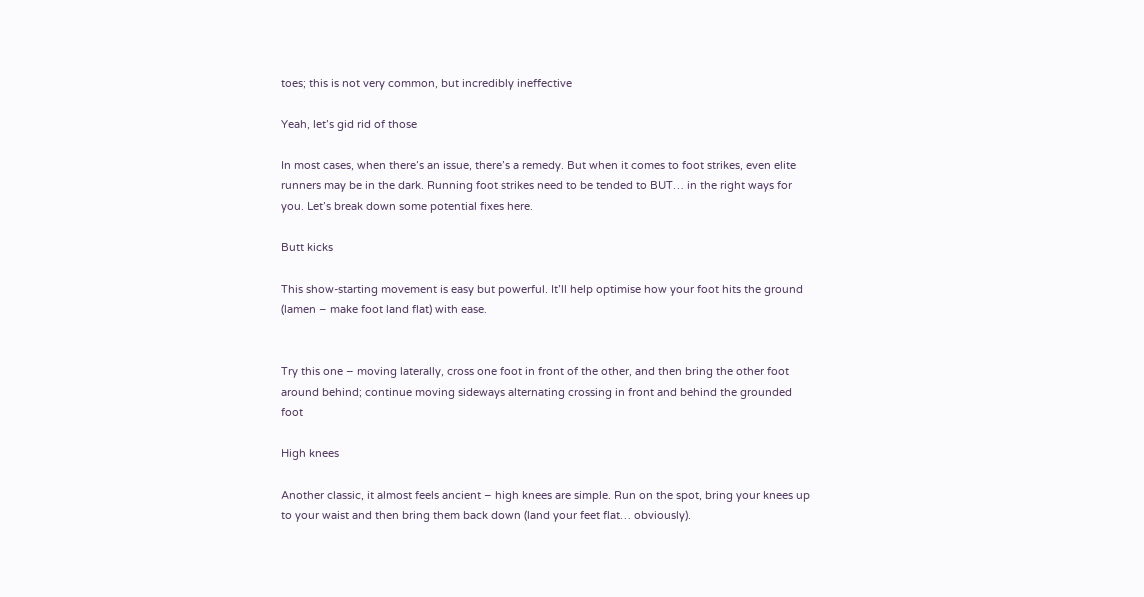toes; this is not very common, but incredibly ineffective

Yeah, let’s gid rid of those

In most cases, when there’s an issue, there’s a remedy. But when it comes to foot strikes, even elite runners may be in the dark. Running foot strikes need to be tended to BUT… in the right ways for you. Let’s break down some potential fixes here.

Butt kicks

This show-starting movement is easy but powerful. It’ll help optimise how your foot hits the ground (lamen – make foot land flat) with ease.


Try this one – moving laterally, cross one foot in front of the other, and then bring the other foot around behind; continue moving sideways alternating crossing in front and behind the grounded foot

High knees

Another classic, it almost feels ancient – high knees are simple. Run on the spot, bring your knees up to your waist and then bring them back down (land your feet flat… obviously).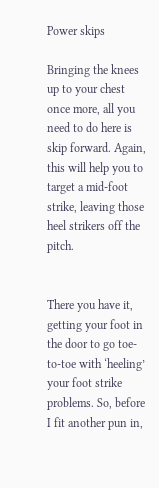Power skips

Bringing the knees up to your chest once more, all you need to do here is skip forward. Again, this will help you to target a mid-foot strike, leaving those heel strikers off the pitch.


There you have it, getting your foot in the door to go toe-to-toe with ‘heeling’ your foot strike problems. So, before I fit another pun in,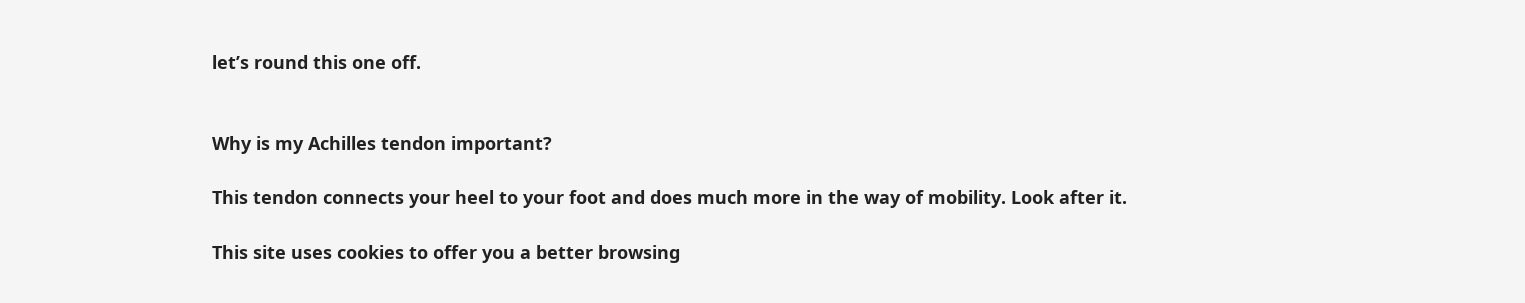let’s round this one off.


Why is my Achilles tendon important?

This tendon connects your heel to your foot and does much more in the way of mobility. Look after it.

This site uses cookies to offer you a better browsing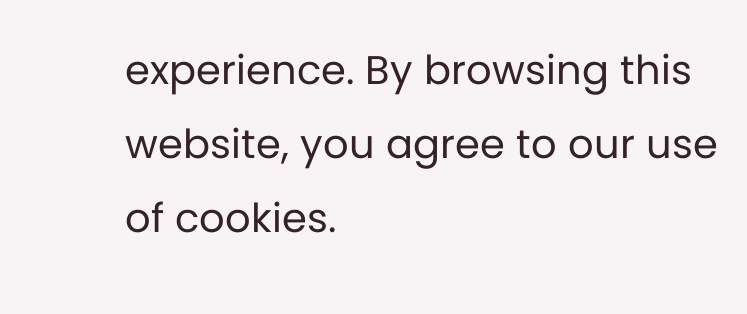experience. By browsing this website, you agree to our use of cookies.